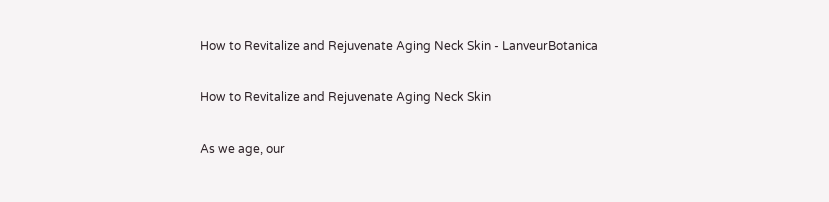How to Revitalize and Rejuvenate Aging Neck Skin - LanveurBotanica

How to Revitalize and Rejuvenate Aging Neck Skin

As we age, our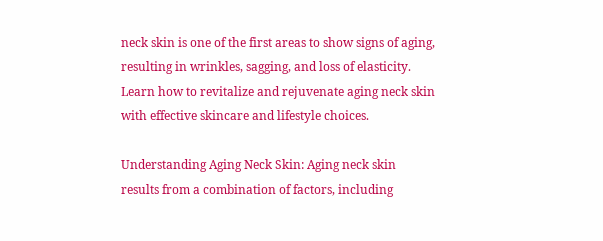neck skin is one of the first areas to show signs of aging, resulting in wrinkles, sagging, and loss of elasticity. Learn how to revitalize and rejuvenate aging neck skin with effective skincare and lifestyle choices.

Understanding Aging Neck Skin: Aging neck skin results from a combination of factors, including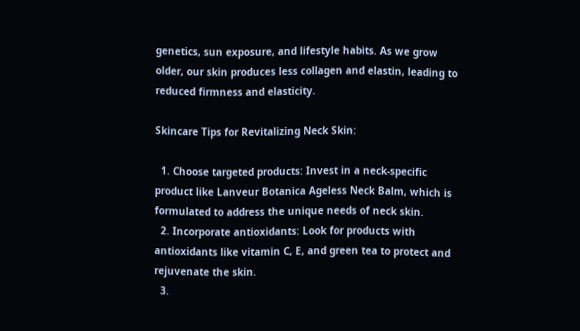genetics, sun exposure, and lifestyle habits. As we grow older, our skin produces less collagen and elastin, leading to reduced firmness and elasticity.

Skincare Tips for Revitalizing Neck Skin:

  1. Choose targeted products: Invest in a neck-specific product like Lanveur Botanica Ageless Neck Balm, which is formulated to address the unique needs of neck skin.
  2. Incorporate antioxidants: Look for products with antioxidants like vitamin C, E, and green tea to protect and rejuvenate the skin.
  3.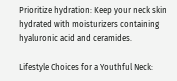Prioritize hydration: Keep your neck skin hydrated with moisturizers containing hyaluronic acid and ceramides.

Lifestyle Choices for a Youthful Neck: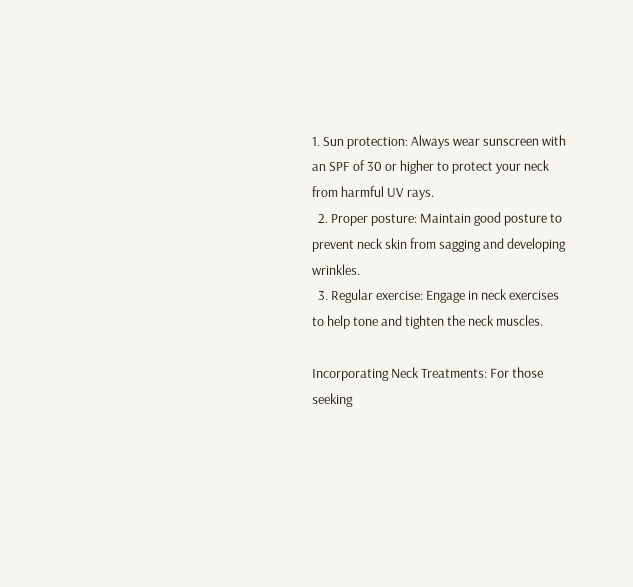1. Sun protection: Always wear sunscreen with an SPF of 30 or higher to protect your neck from harmful UV rays.
  2. Proper posture: Maintain good posture to prevent neck skin from sagging and developing wrinkles.
  3. Regular exercise: Engage in neck exercises to help tone and tighten the neck muscles.

Incorporating Neck Treatments: For those seeking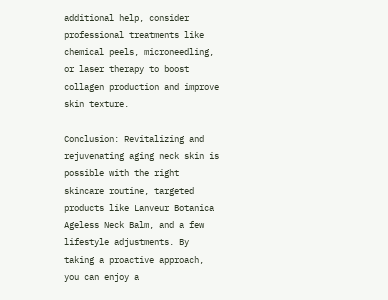additional help, consider professional treatments like chemical peels, microneedling, or laser therapy to boost collagen production and improve skin texture.

Conclusion: Revitalizing and rejuvenating aging neck skin is possible with the right skincare routine, targeted products like Lanveur Botanica Ageless Neck Balm, and a few lifestyle adjustments. By taking a proactive approach, you can enjoy a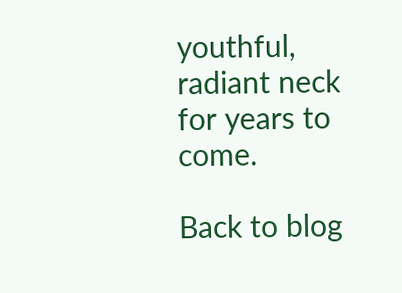youthful, radiant neck for years to come.

Back to blog